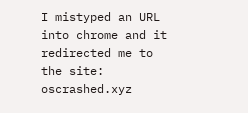I mistyped an URL into chrome and it redirected me to the site: oscrashed.xyz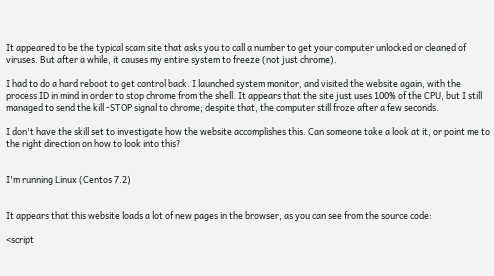It appeared to be the typical scam site that asks you to call a number to get your computer unlocked or cleaned of viruses. But after a while, it causes my entire system to freeze (not just chrome).

I had to do a hard reboot to get control back. I launched system monitor, and visited the website again, with the process ID in mind in order to stop chrome from the shell. It appears that the site just uses 100% of the CPU, but I still managed to send the kill -STOP signal to chrome; despite that, the computer still froze after a few seconds.

I don't have the skill set to investigate how the website accomplishes this. Can someone take a look at it, or point me to the right direction on how to look into this?


I'm running Linux (Centos 7.2)


It appears that this website loads a lot of new pages in the browser, as you can see from the source code:

<script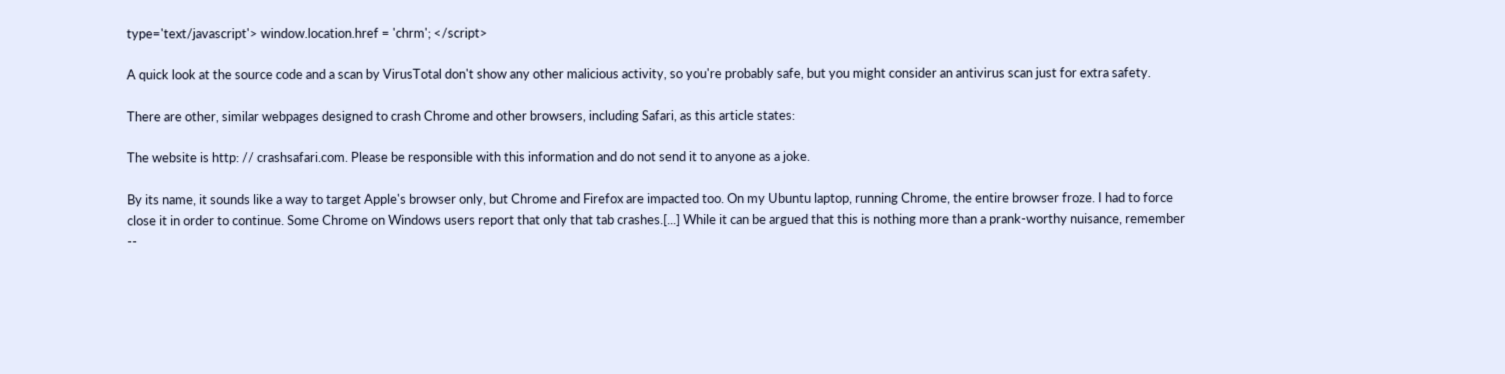type='text/javascript'> window.location.href = 'chrm'; </script>

A quick look at the source code and a scan by VirusTotal don't show any other malicious activity, so you're probably safe, but you might consider an antivirus scan just for extra safety.

There are other, similar webpages designed to crash Chrome and other browsers, including Safari, as this article states:

The website is http: // crashsafari.com. Please be responsible with this information and do not send it to anyone as a joke.

By its name, it sounds like a way to target Apple's browser only, but Chrome and Firefox are impacted too. On my Ubuntu laptop, running Chrome, the entire browser froze. I had to force close it in order to continue. Some Chrome on Windows users report that only that tab crashes.[...] While it can be argued that this is nothing more than a prank-worthy nuisance, remember --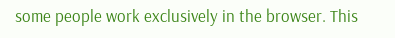some people work exclusively in the browser. This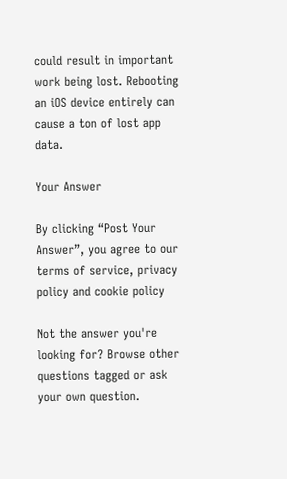could result in important work being lost. Rebooting an iOS device entirely can cause a ton of lost app data.

Your Answer

By clicking “Post Your Answer”, you agree to our terms of service, privacy policy and cookie policy

Not the answer you're looking for? Browse other questions tagged or ask your own question.